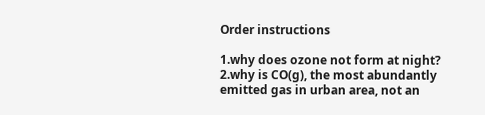Order instructions

1.why does ozone not form at night? 2.why is CO(g), the most abundantly emitted gas in urban area, not an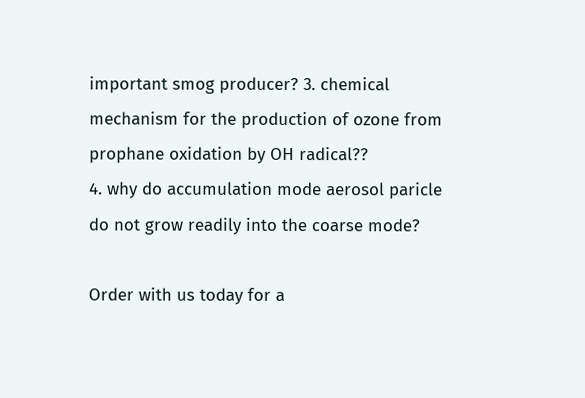important smog producer? 3. chemical mechanism for the production of ozone from prophane oxidation by OH radical??
4. why do accumulation mode aerosol paricle do not grow readily into the coarse mode?

Order with us today for a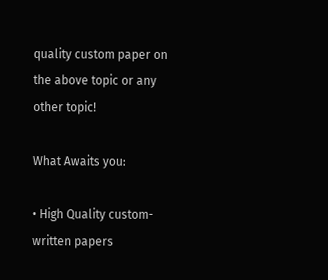quality custom paper on the above topic or any other topic!

What Awaits you:

• High Quality custom-written papers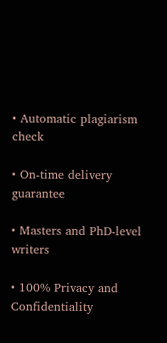• Automatic plagiarism check

• On-time delivery guarantee

• Masters and PhD-level writers

• 100% Privacy and Confidentiality